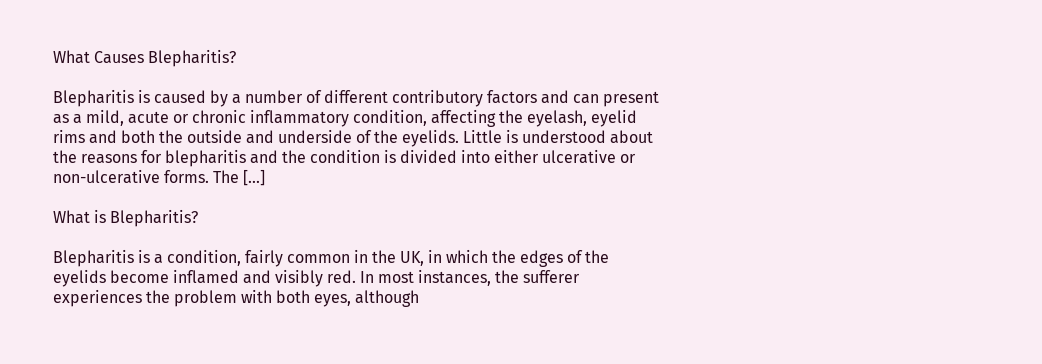What Causes Blepharitis?

Blepharitis is caused by a number of different contributory factors and can present as a mild, acute or chronic inflammatory condition, affecting the eyelash, eyelid rims and both the outside and underside of the eyelids. Little is understood about the reasons for blepharitis and the condition is divided into either ulcerative or non-ulcerative forms. The [...]

What is Blepharitis?

Blepharitis is a condition, fairly common in the UK, in which the edges of the eyelids become inflamed and visibly red. In most instances, the sufferer experiences the problem with both eyes, although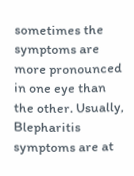sometimes the symptoms are more pronounced in one eye than the other. Usually, Blepharitis symptoms are at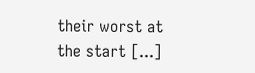their worst at the start [...]